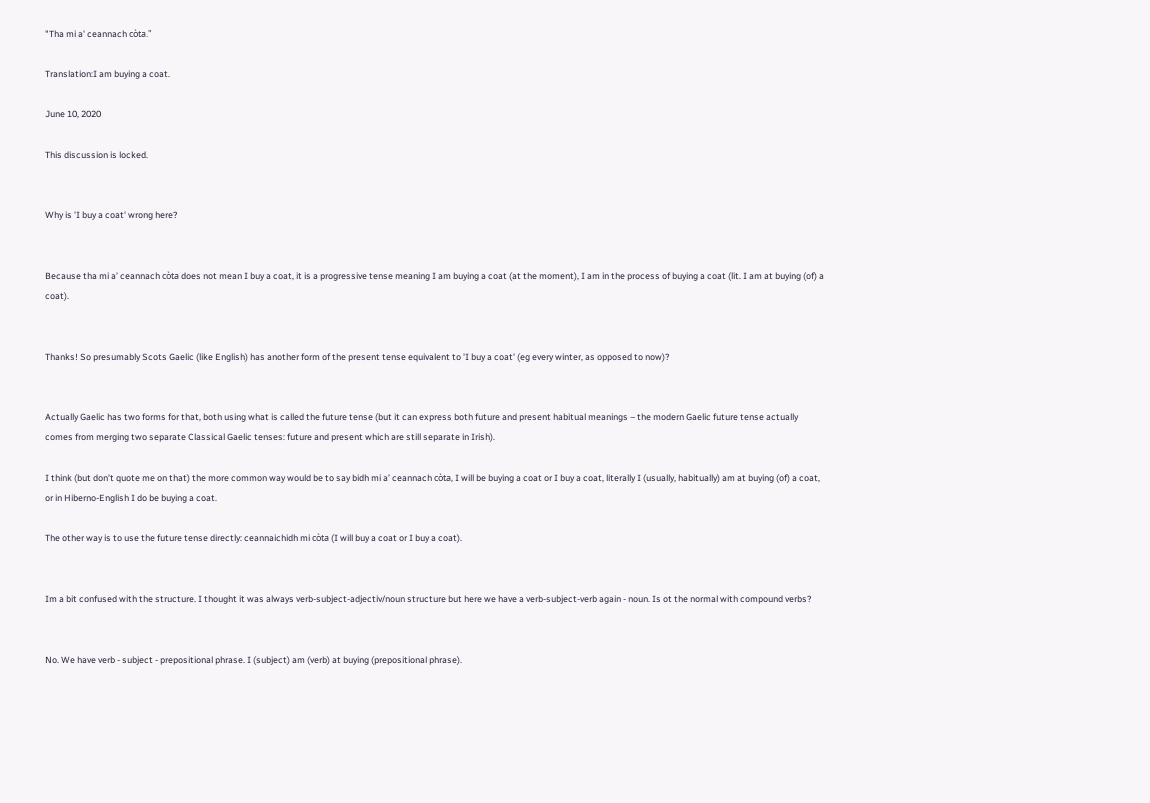"Tha mi a' ceannach còta."

Translation:I am buying a coat.

June 10, 2020

This discussion is locked.


Why is 'I buy a coat' wrong here?


Because tha mi a’ ceannach còta does not mean I buy a coat, it is a progressive tense meaning I am buying a coat (at the moment), I am in the process of buying a coat (lit. I am at buying (of) a coat).


Thanks! So presumably Scots Gaelic (like English) has another form of the present tense equivalent to 'I buy a coat' (eg every winter, as opposed to now)?


Actually Gaelic has two forms for that, both using what is called the future tense (but it can express both future and present habitual meanings – the modern Gaelic future tense actually comes from merging two separate Classical Gaelic tenses: future and present which are still separate in Irish).

I think (but don’t quote me on that) the more common way would be to say bidh mi a’ ceannach còta, I will be buying a coat or I buy a coat, literally I (usually, habitually) am at buying (of) a coat, or in Hiberno-English I do be buying a coat.

The other way is to use the future tense directly: ceannaichidh mi còta (I will buy a coat or I buy a coat).


Im a bit confused with the structure. I thought it was always verb-subject-adjectiv/noun structure but here we have a verb-subject-verb again - noun. Is ot the normal with compound verbs?


No. We have verb - subject - prepositional phrase. I (subject) am (verb) at buying (prepositional phrase).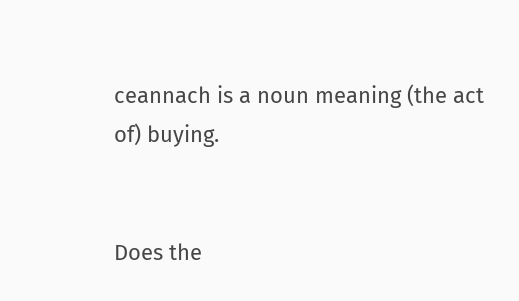ceannach is a noun meaning (the act of) buying.


Does the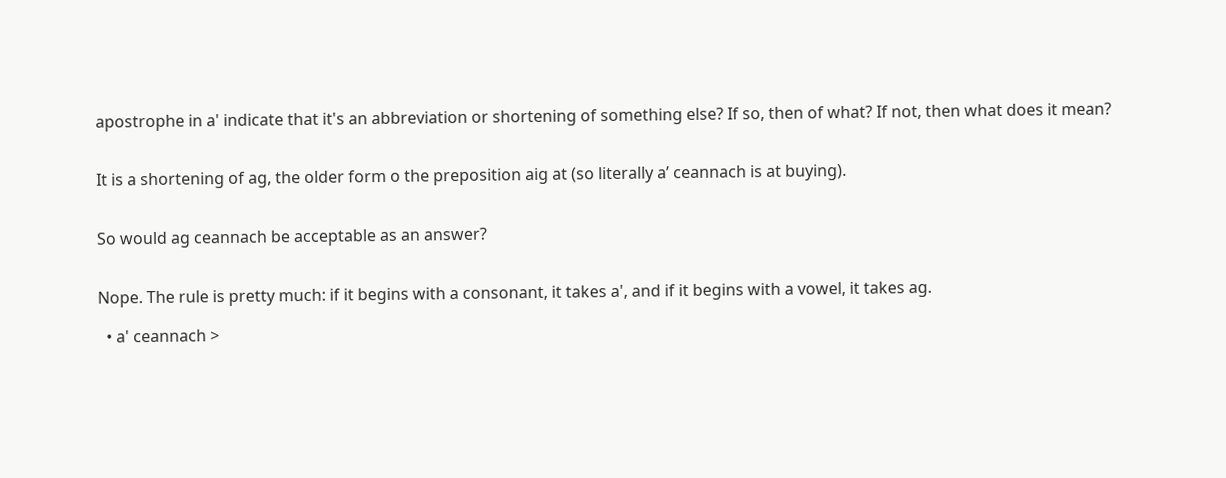apostrophe in a' indicate that it's an abbreviation or shortening of something else? If so, then of what? If not, then what does it mean?


It is a shortening of ag, the older form o the preposition aig at (so literally a’ ceannach is at buying).


So would ag ceannach be acceptable as an answer?


Nope. The rule is pretty much: if it begins with a consonant, it takes a', and if it begins with a vowel, it takes ag.

  • a' ceannach >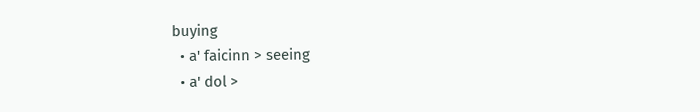buying
  • a' faicinn > seeing
  • a' dol >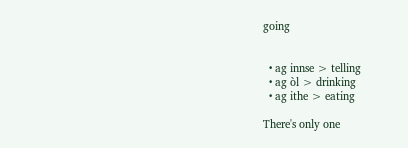going


  • ag innse > telling
  • ag òl > drinking
  • ag ithe > eating

There's only one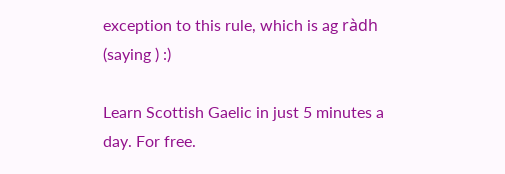exception to this rule, which is ag ràdh (saying ) :)

Learn Scottish Gaelic in just 5 minutes a day. For free.